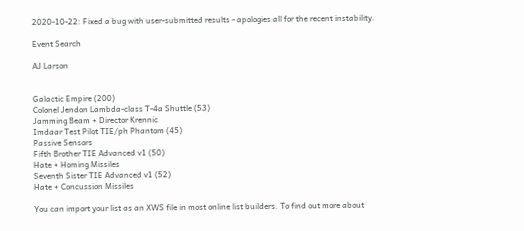2020-10-22: Fixed a bug with user-submitted results - apologies all for the recent instability.

Event Search

AJ Larson


Galactic Empire (200)
Colonel Jendon Lambda-class T-4a Shuttle (53)
Jamming Beam + Director Krennic
Imdaar Test Pilot TIE/ph Phantom (45)
Passive Sensors
Fifth Brother TIE Advanced v1 (50)
Hate + Homing Missiles
Seventh Sister TIE Advanced v1 (52)
Hate + Concussion Missiles

You can import your list as an XWS file in most online list builders. To find out more about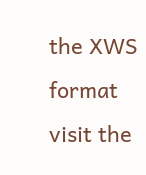the XWS format visit the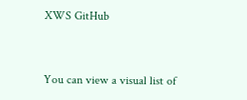XWS GitHub


You can view a visual list of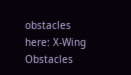obstacles here: X-Wing Obstacles